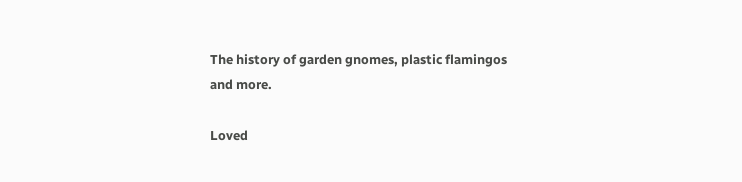The history of garden gnomes, plastic flamingos and more.

Loved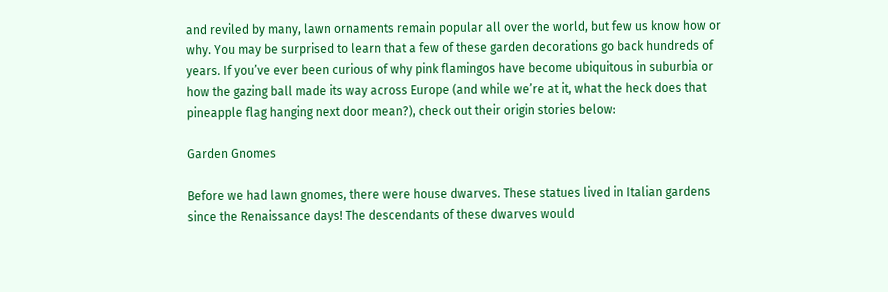and reviled by many, lawn ornaments remain popular all over the world, but few us know how or why. You may be surprised to learn that a few of these garden decorations go back hundreds of years. If you’ve ever been curious of why pink flamingos have become ubiquitous in suburbia or how the gazing ball made its way across Europe (and while we’re at it, what the heck does that pineapple flag hanging next door mean?), check out their origin stories below:

Garden Gnomes

Before we had lawn gnomes, there were house dwarves. These statues lived in Italian gardens since the Renaissance days! The descendants of these dwarves would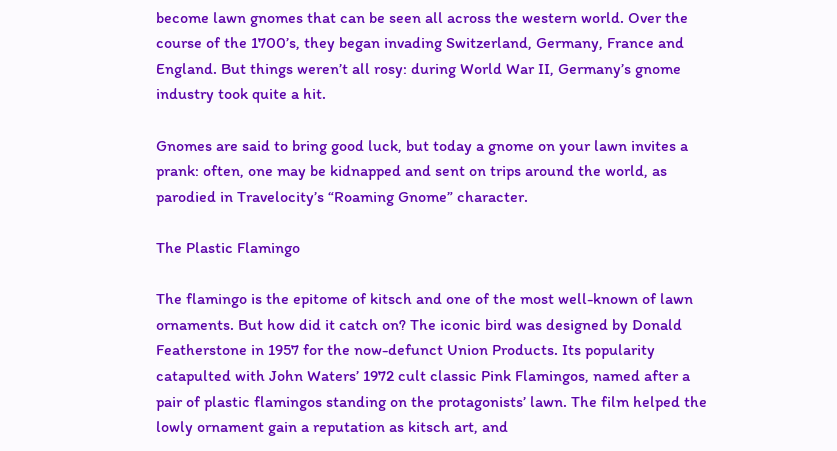become lawn gnomes that can be seen all across the western world. Over the course of the 1700’s, they began invading Switzerland, Germany, France and England. But things weren’t all rosy: during World War II, Germany’s gnome industry took quite a hit.

Gnomes are said to bring good luck, but today a gnome on your lawn invites a prank: often, one may be kidnapped and sent on trips around the world, as parodied in Travelocity’s “Roaming Gnome” character.

The Plastic Flamingo

The flamingo is the epitome of kitsch and one of the most well-known of lawn ornaments. But how did it catch on? The iconic bird was designed by Donald Featherstone in 1957 for the now-defunct Union Products. Its popularity catapulted with John Waters’ 1972 cult classic Pink Flamingos, named after a pair of plastic flamingos standing on the protagonists’ lawn. The film helped the lowly ornament gain a reputation as kitsch art, and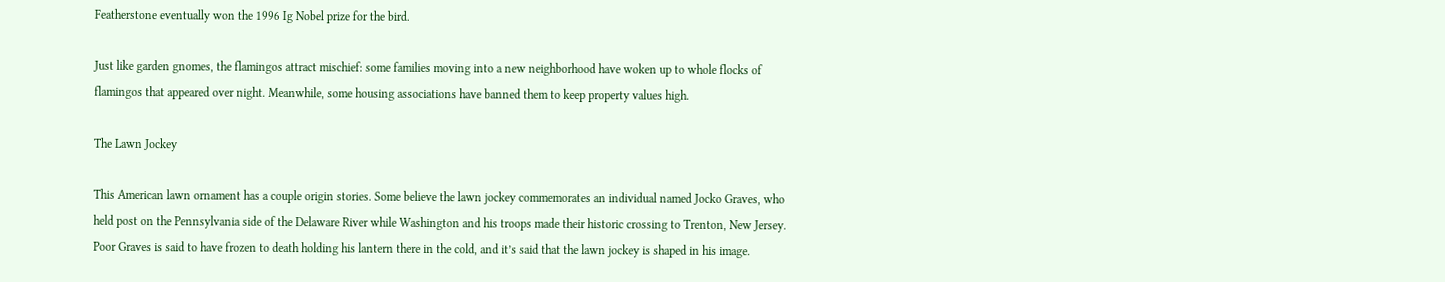Featherstone eventually won the 1996 Ig Nobel prize for the bird.

Just like garden gnomes, the flamingos attract mischief: some families moving into a new neighborhood have woken up to whole flocks of flamingos that appeared over night. Meanwhile, some housing associations have banned them to keep property values high.

The Lawn Jockey

This American lawn ornament has a couple origin stories. Some believe the lawn jockey commemorates an individual named Jocko Graves, who held post on the Pennsylvania side of the Delaware River while Washington and his troops made their historic crossing to Trenton, New Jersey. Poor Graves is said to have frozen to death holding his lantern there in the cold, and it’s said that the lawn jockey is shaped in his image.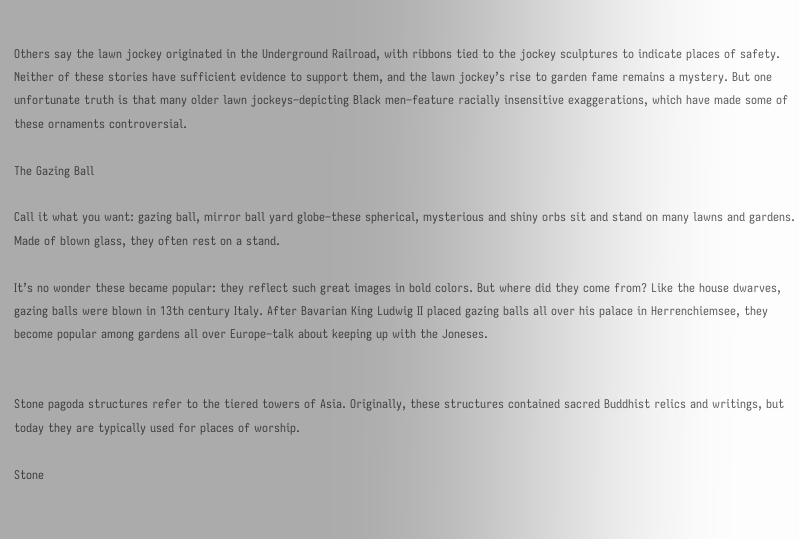Others say the lawn jockey originated in the Underground Railroad, with ribbons tied to the jockey sculptures to indicate places of safety. Neither of these stories have sufficient evidence to support them, and the lawn jockey’s rise to garden fame remains a mystery. But one unfortunate truth is that many older lawn jockeys–depicting Black men–feature racially insensitive exaggerations, which have made some of these ornaments controversial.

The Gazing Ball

Call it what you want: gazing ball, mirror ball yard globe–these spherical, mysterious and shiny orbs sit and stand on many lawns and gardens. Made of blown glass, they often rest on a stand.

It’s no wonder these became popular: they reflect such great images in bold colors. But where did they come from? Like the house dwarves, gazing balls were blown in 13th century Italy. After Bavarian King Ludwig II placed gazing balls all over his palace in Herrenchiemsee, they become popular among gardens all over Europe–talk about keeping up with the Joneses.


Stone pagoda structures refer to the tiered towers of Asia. Originally, these structures contained sacred Buddhist relics and writings, but today they are typically used for places of worship.

Stone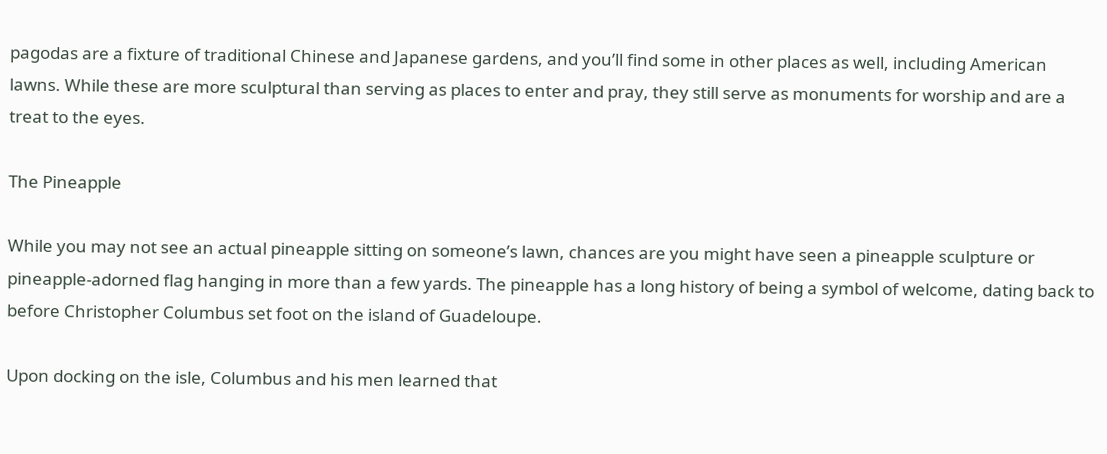pagodas are a fixture of traditional Chinese and Japanese gardens, and you’ll find some in other places as well, including American lawns. While these are more sculptural than serving as places to enter and pray, they still serve as monuments for worship and are a treat to the eyes.

The Pineapple

While you may not see an actual pineapple sitting on someone’s lawn, chances are you might have seen a pineapple sculpture or pineapple-adorned flag hanging in more than a few yards. The pineapple has a long history of being a symbol of welcome, dating back to before Christopher Columbus set foot on the island of Guadeloupe.

Upon docking on the isle, Columbus and his men learned that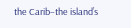the Carib–the island’s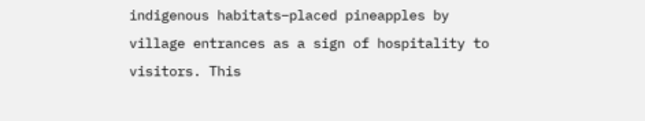indigenous habitats–placed pineapples by village entrances as a sign of hospitality to visitors. This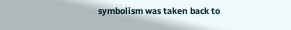symbolism was taken back to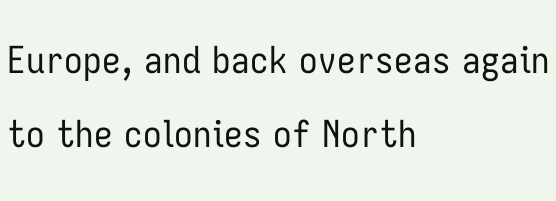Europe, and back overseas again to the colonies of North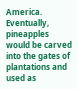America. Eventually, pineapples would be carved into the gates of plantations and used as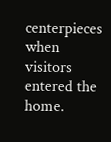centerpieces when visitors entered the home.